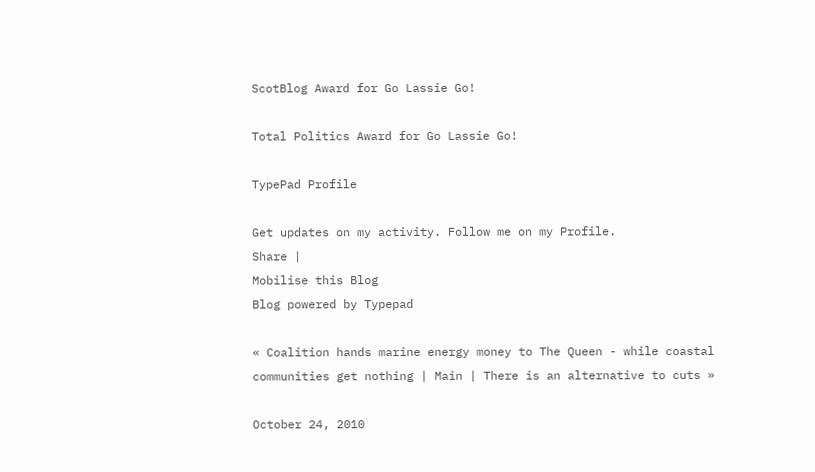ScotBlog Award for Go Lassie Go!

Total Politics Award for Go Lassie Go!

TypePad Profile

Get updates on my activity. Follow me on my Profile.
Share |
Mobilise this Blog
Blog powered by Typepad

« Coalition hands marine energy money to The Queen - while coastal communities get nothing | Main | There is an alternative to cuts »

October 24, 2010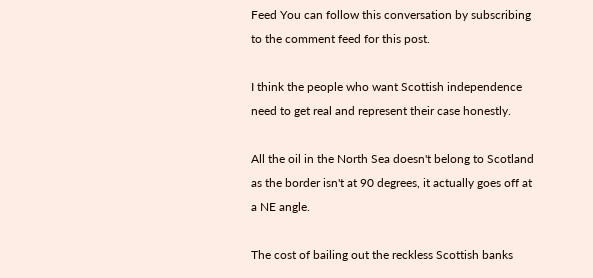Feed You can follow this conversation by subscribing to the comment feed for this post.

I think the people who want Scottish independence need to get real and represent their case honestly.

All the oil in the North Sea doesn't belong to Scotland as the border isn't at 90 degrees, it actually goes off at a NE angle.

The cost of bailing out the reckless Scottish banks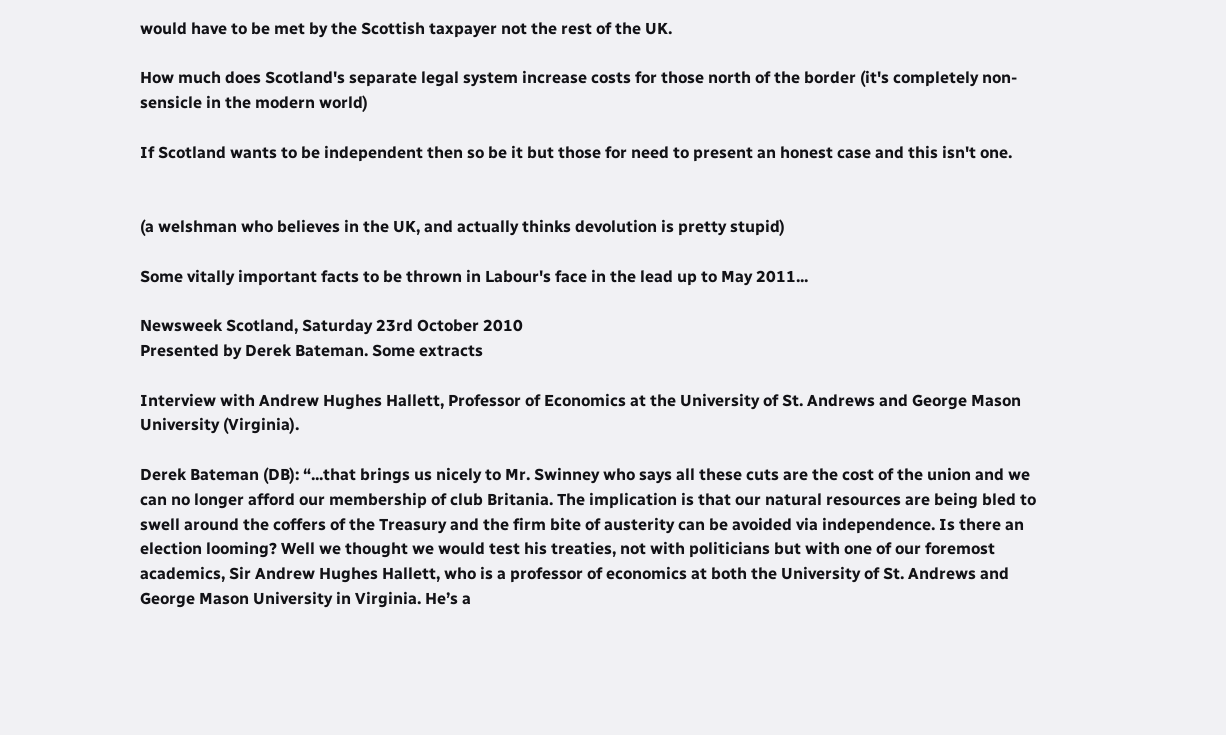would have to be met by the Scottish taxpayer not the rest of the UK.

How much does Scotland's separate legal system increase costs for those north of the border (it's completely non-sensicle in the modern world)

If Scotland wants to be independent then so be it but those for need to present an honest case and this isn't one.


(a welshman who believes in the UK, and actually thinks devolution is pretty stupid)

Some vitally important facts to be thrown in Labour's face in the lead up to May 2011...

Newsweek Scotland, Saturday 23rd October 2010
Presented by Derek Bateman. Some extracts

Interview with Andrew Hughes Hallett, Professor of Economics at the University of St. Andrews and George Mason University (Virginia).

Derek Bateman (DB): “...that brings us nicely to Mr. Swinney who says all these cuts are the cost of the union and we can no longer afford our membership of club Britania. The implication is that our natural resources are being bled to swell around the coffers of the Treasury and the firm bite of austerity can be avoided via independence. Is there an election looming? Well we thought we would test his treaties, not with politicians but with one of our foremost academics, Sir Andrew Hughes Hallett, who is a professor of economics at both the University of St. Andrews and George Mason University in Virginia. He’s a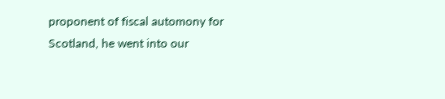proponent of fiscal automony for Scotland, he went into our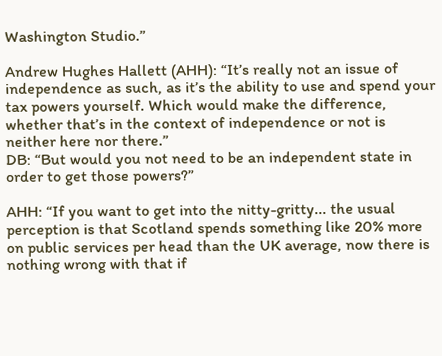Washington Studio.”

Andrew Hughes Hallett (AHH): “It’s really not an issue of independence as such, as it’s the ability to use and spend your tax powers yourself. Which would make the difference, whether that’s in the context of independence or not is neither here nor there.”
DB: “But would you not need to be an independent state in order to get those powers?”

AHH: “If you want to get into the nitty-gritty... the usual perception is that Scotland spends something like 20% more on public services per head than the UK average, now there is nothing wrong with that if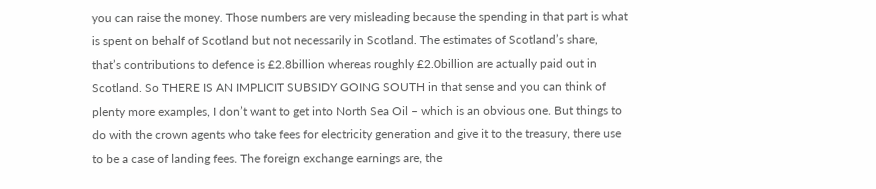you can raise the money. Those numbers are very misleading because the spending in that part is what is spent on behalf of Scotland but not necessarily in Scotland. The estimates of Scotland’s share, that’s contributions to defence is £2.8billion whereas roughly £2.0billion are actually paid out in Scotland. So THERE IS AN IMPLICIT SUBSIDY GOING SOUTH in that sense and you can think of plenty more examples, I don’t want to get into North Sea Oil – which is an obvious one. But things to do with the crown agents who take fees for electricity generation and give it to the treasury, there use to be a case of landing fees. The foreign exchange earnings are, the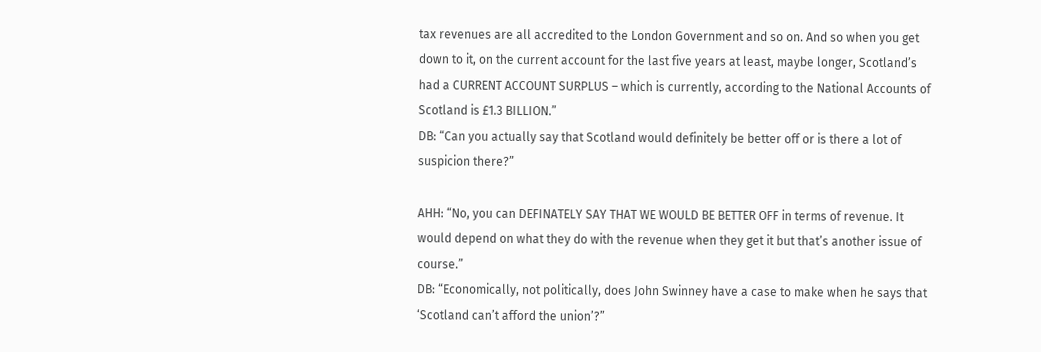tax revenues are all accredited to the London Government and so on. And so when you get down to it, on the current account for the last five years at least, maybe longer, Scotland’s had a CURRENT ACCOUNT SURPLUS – which is currently, according to the National Accounts of Scotland is £1.3 BILLION.”
DB: “Can you actually say that Scotland would definitely be better off or is there a lot of suspicion there?”

AHH: “No, you can DEFINATELY SAY THAT WE WOULD BE BETTER OFF in terms of revenue. It would depend on what they do with the revenue when they get it but that’s another issue of course.”
DB: “Economically, not politically, does John Swinney have a case to make when he says that ‘Scotland can’t afford the union’?”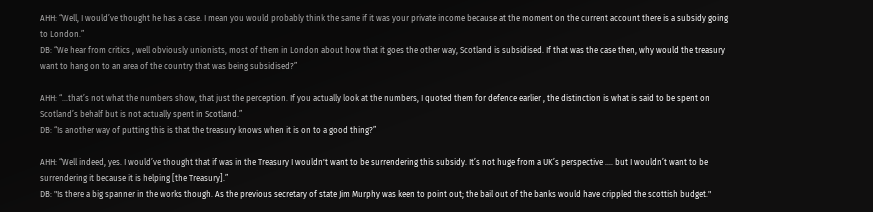AHH: “Well, I would’ve thought he has a case. I mean you would probably think the same if it was your private income because at the moment on the current account there is a subsidy going to London.”
DB: “We hear from critics , well obviously unionists, most of them in London about how that it goes the other way, Scotland is subsidised. If that was the case then, why would the treasury want to hang on to an area of the country that was being subsidised?”

AHH: “...that’s not what the numbers show, that just the perception. If you actually look at the numbers, I quoted them for defence earlier , the distinction is what is said to be spent on Scotland’s behalf but is not actually spent in Scotland.”
DB: “Is another way of putting this is that the treasury knows when it is on to a good thing?”

AHH: “Well indeed, yes. I would’ve thought that if was in the Treasury I wouldn't want to be surrendering this subsidy. It’s not huge from a UK’s perspective .... but I wouldn’t want to be surrendering it because it is helping [the Treasury].”
DB: "Is there a big spanner in the works though. As the previous secretary of state Jim Murphy was keen to point out; the bail out of the banks would have crippled the scottish budget."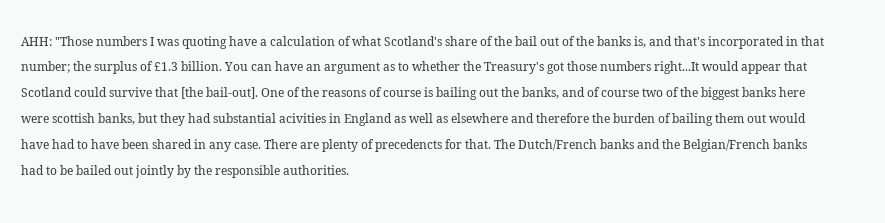AHH: "Those numbers I was quoting have a calculation of what Scotland's share of the bail out of the banks is, and that's incorporated in that number; the surplus of £1.3 billion. You can have an argument as to whether the Treasury's got those numbers right...It would appear that Scotland could survive that [the bail-out]. One of the reasons of course is bailing out the banks, and of course two of the biggest banks here were scottish banks, but they had substantial acivities in England as well as elsewhere and therefore the burden of bailing them out would have had to have been shared in any case. There are plenty of precedencts for that. The Dutch/French banks and the Belgian/French banks had to be bailed out jointly by the responsible authorities.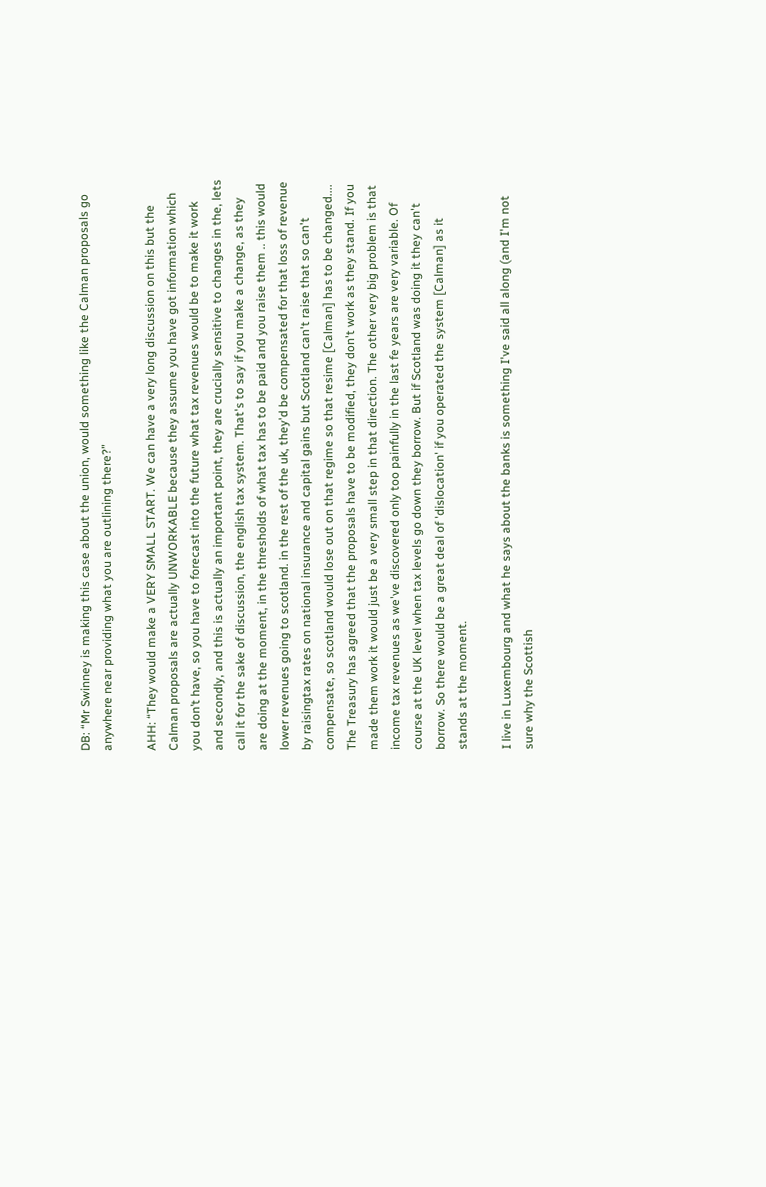DB: “Mr Swinney is making this case about the union, would something like the Calman proposals go anywhere near providing what you are outlining there?”

AHH: “They would make a VERY SMALL START. We can have a very long discussion on this but the Calman proposals are actually UNWORKABLE because they assume you have got information which you don’t have, so you have to forecast into the future what tax revenues would be to make it work and secondly, and this is actually an important point, they are crucially sensitive to changes in the, lets call it for the sake of discussion, the english tax system. That's to say if you make a change, as they are doing at the moment, in the thresholds of what tax has to be paid and you raise them .. this would lower revenues going to scotland. in the rest of the uk, they'd be compensated for that loss of revenue by raisingtax rates on national insurance and capital gains but Scotland can't raise that so can't compensate, so scotland would lose out on that regime so that resime [Calman] has to be changed.... The Treasury has agreed that the proposals have to be modified, they don't work as they stand. If you made them work it would just be a very small step in that direction. The other very big problem is that income tax revenues as we've discovered only too painfully in the last fe years are very variable. Of course at the UK level when tax levels go down they borrow. But if Scotland was doing it they can't borrow. So there would be a great deal of 'dislocation' if you operated the system [Calman] as it stands at the moment.

I live in Luxembourg and what he says about the banks is something I've said all along (and I'm not sure why the Scottish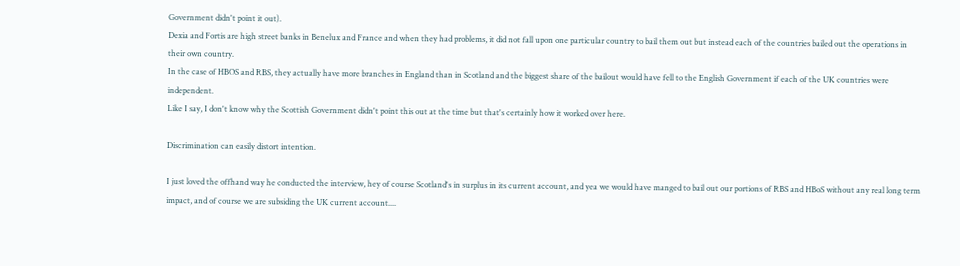Government didn't point it out).
Dexia and Fortis are high street banks in Benelux and France and when they had problems, it did not fall upon one particular country to bail them out but instead each of the countries bailed out the operations in their own country.
In the case of HBOS and RBS, they actually have more branches in England than in Scotland and the biggest share of the bailout would have fell to the English Government if each of the UK countries were independent.
Like I say, I don't know why the Scottish Government didn't point this out at the time but that's certainly how it worked over here.

Discrimination can easily distort intention.

I just loved the offhand way he conducted the interview, hey of course Scotland's in surplus in its current account, and yea we would have manged to bail out our portions of RBS and HBoS without any real long term impact, and of course we are subsiding the UK current account....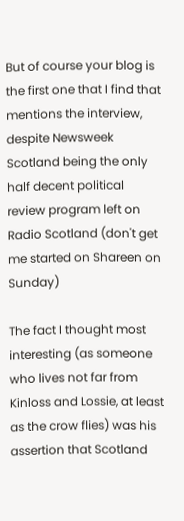But of course your blog is the first one that I find that mentions the interview, despite Newsweek Scotland being the only half decent political review program left on Radio Scotland (don't get me started on Shareen on Sunday)

The fact I thought most interesting (as someone who lives not far from Kinloss and Lossie, at least as the crow flies) was his assertion that Scotland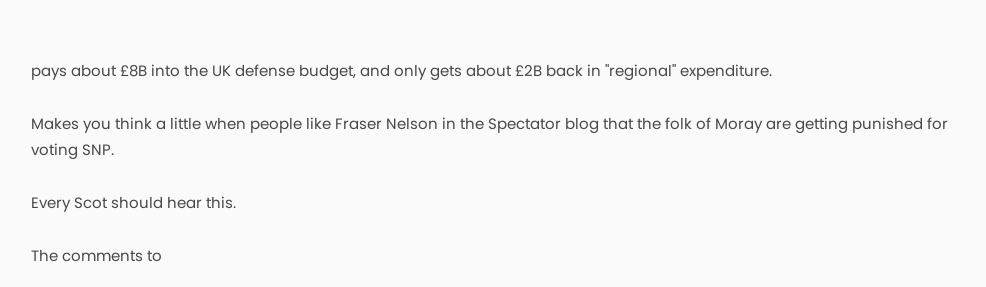pays about £8B into the UK defense budget, and only gets about £2B back in "regional" expenditure.

Makes you think a little when people like Fraser Nelson in the Spectator blog that the folk of Moray are getting punished for voting SNP.

Every Scot should hear this.

The comments to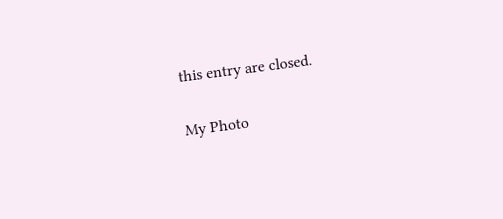this entry are closed.

My Photo